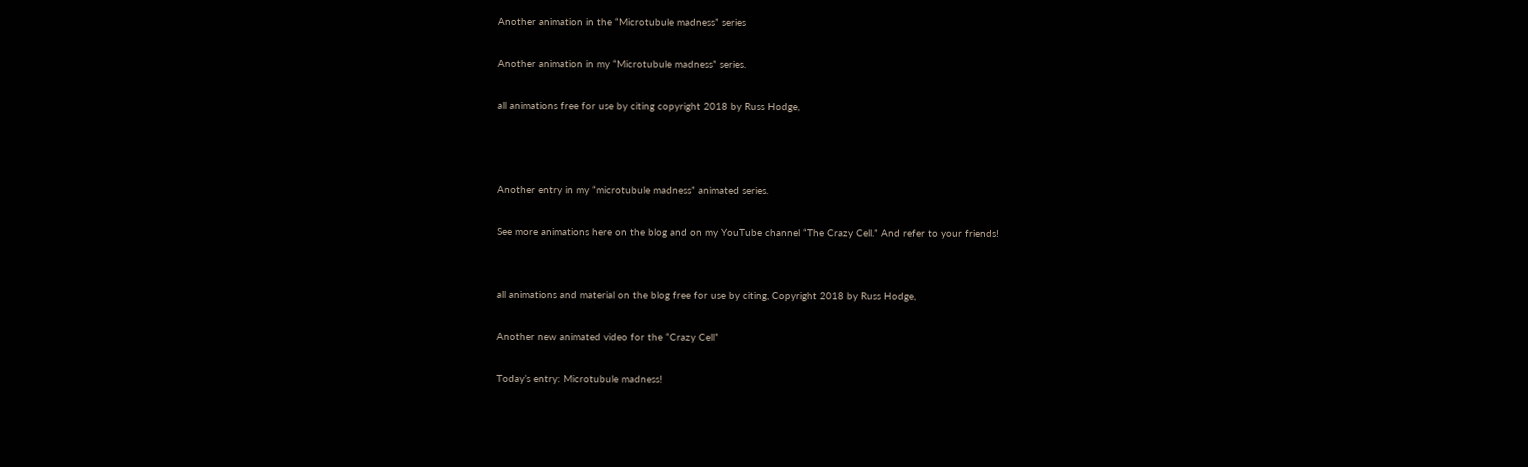Another animation in the “Microtubule madness” series

Another animation in my “Microtubule madness” series.

all animations free for use by citing copyright 2018 by Russ Hodge,



Another entry in my “microtubule madness” animated series.

See more animations here on the blog and on my YouTube channel “The Crazy Cell.” And refer to your friends!


all animations and material on the blog free for use by citing, Copyright 2018 by Russ Hodge,

Another new animated video for the “Crazy Cell”

Today’s entry: Microtubule madness!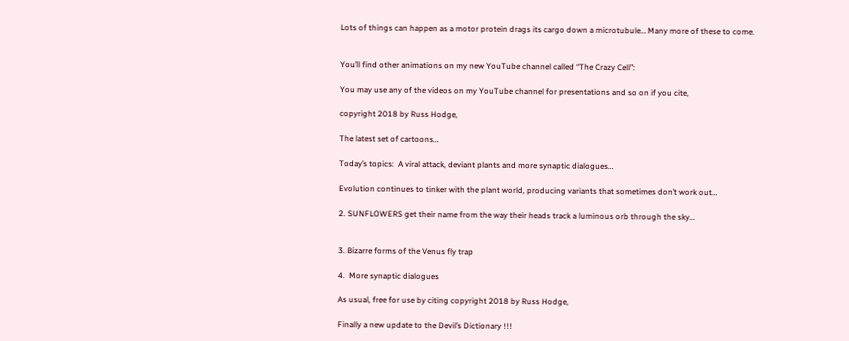Lots of things can happen as a motor protein drags its cargo down a microtubule… Many more of these to come.


You’ll find other animations on my new YouTube channel called “The Crazy Cell”:

You may use any of the videos on my YouTube channel for presentations and so on if you cite,

copyright 2018 by Russ Hodge,

The latest set of cartoons…

Today’s topics:  A viral attack, deviant plants and more synaptic dialogues…

Evolution continues to tinker with the plant world, producing variants that sometimes don’t work out…

2. SUNFLOWERS get their name from the way their heads track a luminous orb through the sky…


3. Bizarre forms of the Venus fly trap

4.  More synaptic dialogues

As usual, free for use by citing copyright 2018 by Russ Hodge,

Finally a new update to the Devil’s Dictionary !!!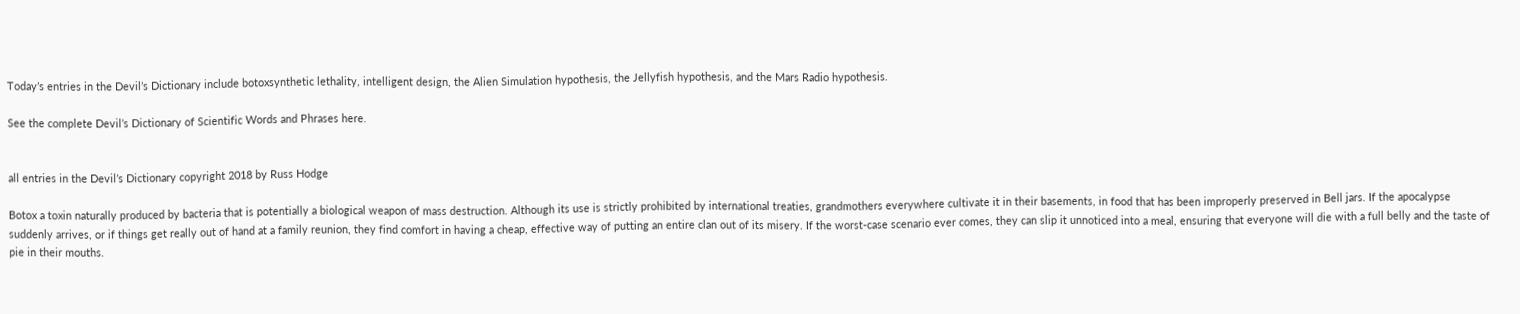Today’s entries in the Devil’s Dictionary include botoxsynthetic lethality, intelligent design, the Alien Simulation hypothesis, the Jellyfish hypothesis, and the Mars Radio hypothesis.

See the complete Devil’s Dictionary of Scientific Words and Phrases here.


all entries in the Devil’s Dictionary copyright 2018 by Russ Hodge

Botox a toxin naturally produced by bacteria that is potentially a biological weapon of mass destruction. Although its use is strictly prohibited by international treaties, grandmothers everywhere cultivate it in their basements, in food that has been improperly preserved in Bell jars. If the apocalypse suddenly arrives, or if things get really out of hand at a family reunion, they find comfort in having a cheap, effective way of putting an entire clan out of its misery. If the worst-case scenario ever comes, they can slip it unnoticed into a meal, ensuring that everyone will die with a full belly and the taste of pie in their mouths.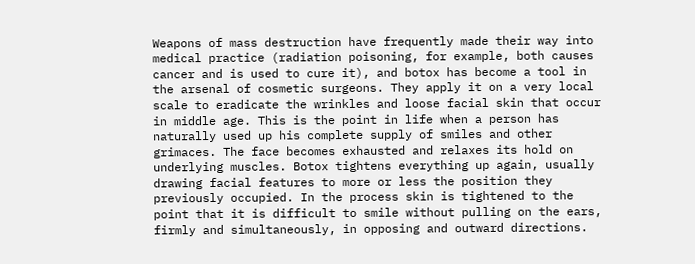Weapons of mass destruction have frequently made their way into medical practice (radiation poisoning, for example, both causes cancer and is used to cure it), and botox has become a tool in the arsenal of cosmetic surgeons. They apply it on a very local scale to eradicate the wrinkles and loose facial skin that occur in middle age. This is the point in life when a person has naturally used up his complete supply of smiles and other grimaces. The face becomes exhausted and relaxes its hold on underlying muscles. Botox tightens everything up again, usually drawing facial features to more or less the position they previously occupied. In the process skin is tightened to the point that it is difficult to smile without pulling on the ears, firmly and simultaneously, in opposing and outward directions.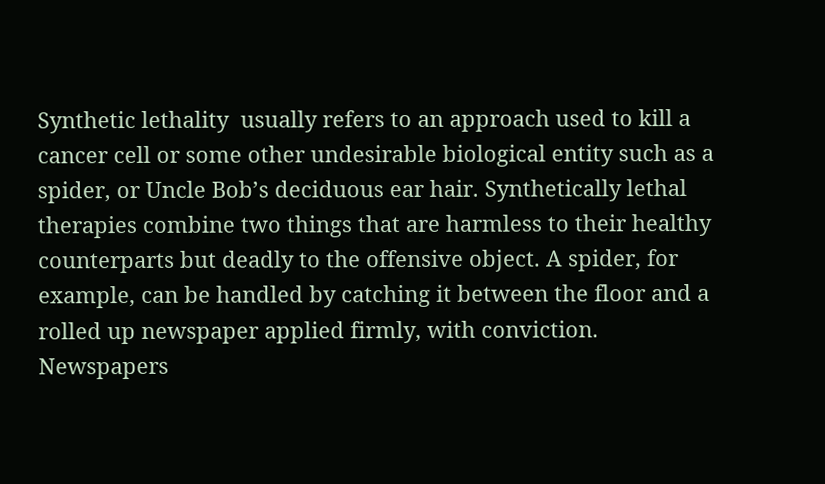Synthetic lethality  usually refers to an approach used to kill a cancer cell or some other undesirable biological entity such as a spider, or Uncle Bob’s deciduous ear hair. Synthetically lethal therapies combine two things that are harmless to their healthy counterparts but deadly to the offensive object. A spider, for example, can be handled by catching it between the floor and a rolled up newspaper applied firmly, with conviction. Newspapers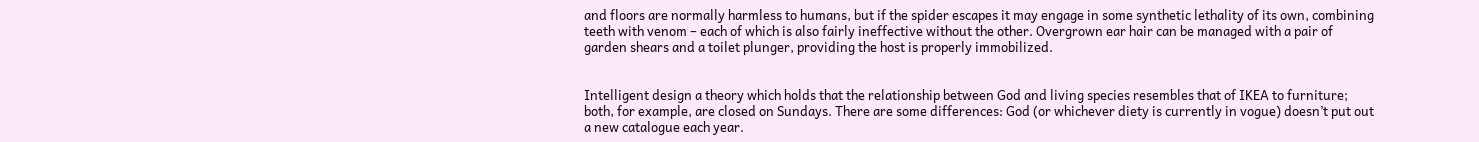and floors are normally harmless to humans, but if the spider escapes it may engage in some synthetic lethality of its own, combining teeth with venom – each of which is also fairly ineffective without the other. Overgrown ear hair can be managed with a pair of garden shears and a toilet plunger, providing the host is properly immobilized.


Intelligent design a theory which holds that the relationship between God and living species resembles that of IKEA to furniture; both, for example, are closed on Sundays. There are some differences: God (or whichever diety is currently in vogue) doesn’t put out a new catalogue each year.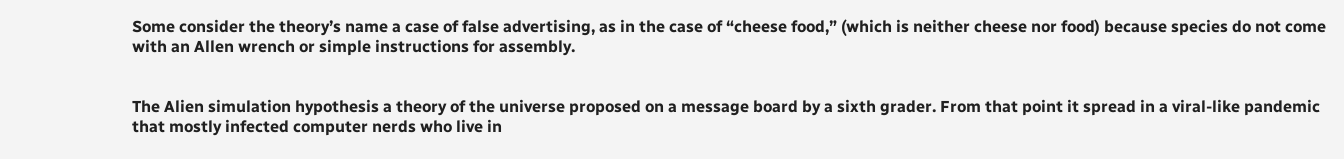Some consider the theory’s name a case of false advertising, as in the case of “cheese food,” (which is neither cheese nor food) because species do not come with an Allen wrench or simple instructions for assembly.


The Alien simulation hypothesis a theory of the universe proposed on a message board by a sixth grader. From that point it spread in a viral-like pandemic that mostly infected computer nerds who live in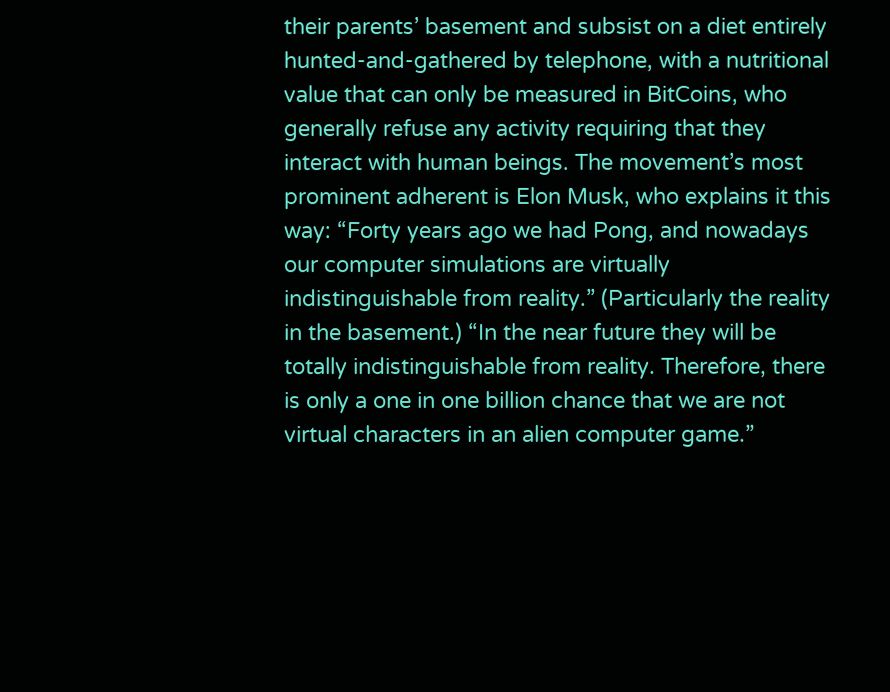their parents’ basement and subsist on a diet entirely hunted-and-gathered by telephone, with a nutritional value that can only be measured in BitCoins, who generally refuse any activity requiring that they interact with human beings. The movement’s most prominent adherent is Elon Musk, who explains it this way: “Forty years ago we had Pong, and nowadays our computer simulations are virtually indistinguishable from reality.” (Particularly the reality in the basement.) “In the near future they will be totally indistinguishable from reality. Therefore, there is only a one in one billion chance that we are not virtual characters in an alien computer game.”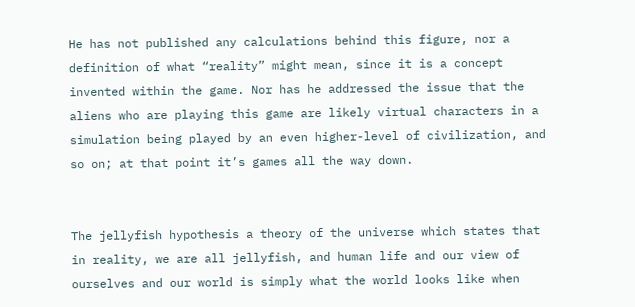He has not published any calculations behind this figure, nor a definition of what “reality” might mean, since it is a concept invented within the game. Nor has he addressed the issue that the aliens who are playing this game are likely virtual characters in a simulation being played by an even higher-level of civilization, and so on; at that point it’s games all the way down.


The jellyfish hypothesis a theory of the universe which states that in reality, we are all jellyfish, and human life and our view of ourselves and our world is simply what the world looks like when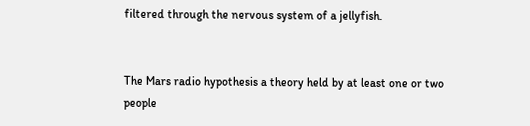filtered through the nervous system of a jellyfish.


The Mars radio hypothesis a theory held by at least one or two people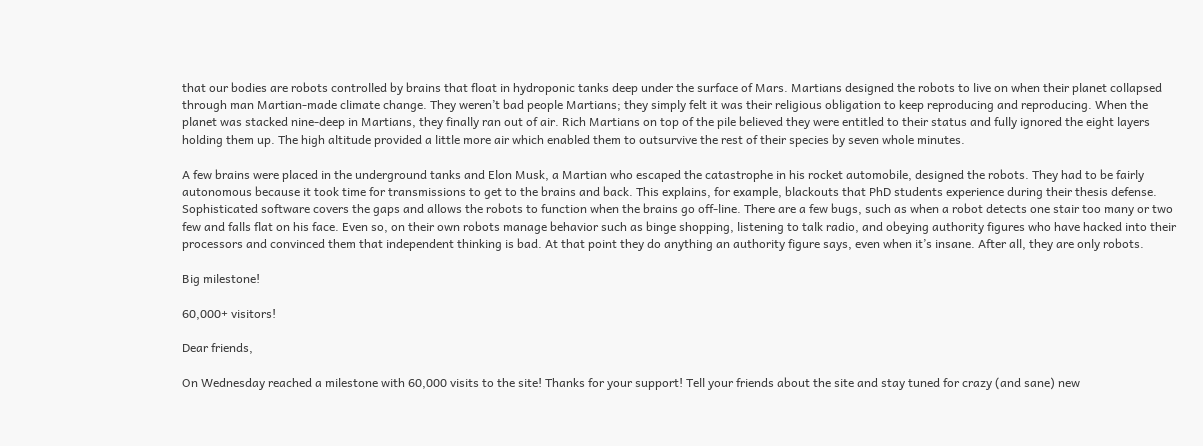that our bodies are robots controlled by brains that float in hydroponic tanks deep under the surface of Mars. Martians designed the robots to live on when their planet collapsed through man Martian-made climate change. They weren’t bad people Martians; they simply felt it was their religious obligation to keep reproducing and reproducing. When the planet was stacked nine-deep in Martians, they finally ran out of air. Rich Martians on top of the pile believed they were entitled to their status and fully ignored the eight layers holding them up. The high altitude provided a little more air which enabled them to outsurvive the rest of their species by seven whole minutes.

A few brains were placed in the underground tanks and Elon Musk, a Martian who escaped the catastrophe in his rocket automobile, designed the robots. They had to be fairly autonomous because it took time for transmissions to get to the brains and back. This explains, for example, blackouts that PhD students experience during their thesis defense. Sophisticated software covers the gaps and allows the robots to function when the brains go off-line. There are a few bugs, such as when a robot detects one stair too many or two few and falls flat on his face. Even so, on their own robots manage behavior such as binge shopping, listening to talk radio, and obeying authority figures who have hacked into their processors and convinced them that independent thinking is bad. At that point they do anything an authority figure says, even when it’s insane. After all, they are only robots.

Big milestone!

60,000+ visitors!

Dear friends,

On Wednesday reached a milestone with 60,000 visits to the site! Thanks for your support! Tell your friends about the site and stay tuned for crazy (and sane) new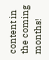content in the coming months!